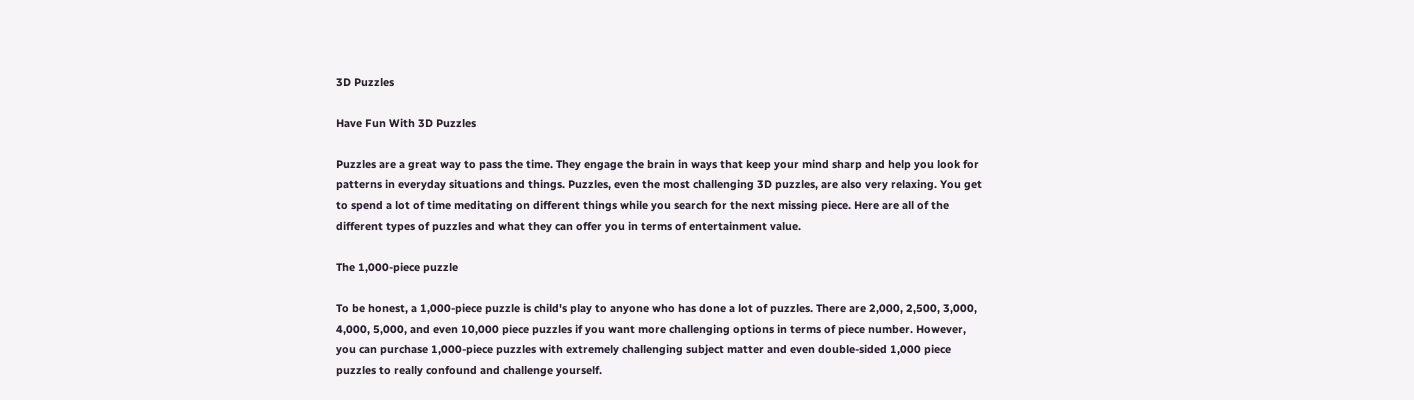3D Puzzles

Have Fun With 3D Puzzles

Puzzles are a great way to pass the time. They engage the brain in ways that keep your mind sharp and help you look for patterns in everyday situations and things. Puzzles, even the most challenging 3D puzzles, are also very relaxing. You get to spend a lot of time meditating on different things while you search for the next missing piece. Here are all of the different types of puzzles and what they can offer you in terms of entertainment value.

The 1,000-piece puzzle

To be honest, a 1,000-piece puzzle is child's play to anyone who has done a lot of puzzles. There are 2,000, 2,500, 3,000, 4,000, 5,000, and even 10,000 piece puzzles if you want more challenging options in terms of piece number. However, you can purchase 1,000-piece puzzles with extremely challenging subject matter and even double-sided 1,000 piece puzzles to really confound and challenge yourself.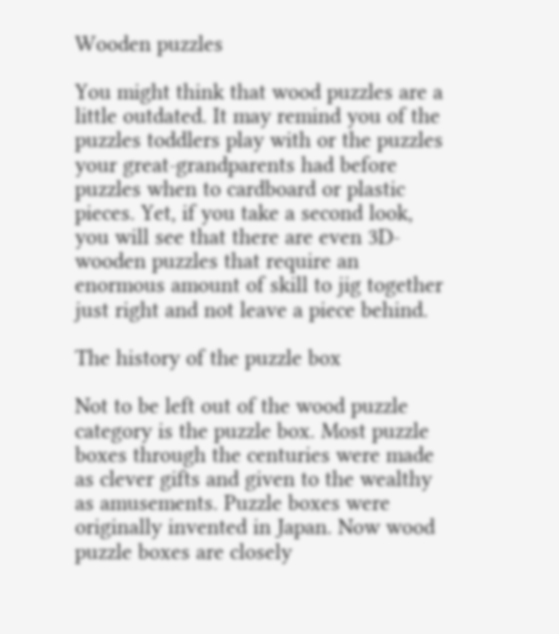Wooden puzzles

You might think that wood puzzles are a little outdated. It may remind you of the puzzles toddlers play with or the puzzles your great-grandparents had before puzzles when to cardboard or plastic pieces. Yet, if you take a second look, you will see that there are even 3D-wooden puzzles that require an enormous amount of skill to jig together just right and not leave a piece behind.

The history of the puzzle box

Not to be left out of the wood puzzle category is the puzzle box. Most puzzle boxes through the centuries were made as clever gifts and given to the wealthy as amusements. Puzzle boxes were originally invented in Japan. Now wood puzzle boxes are closely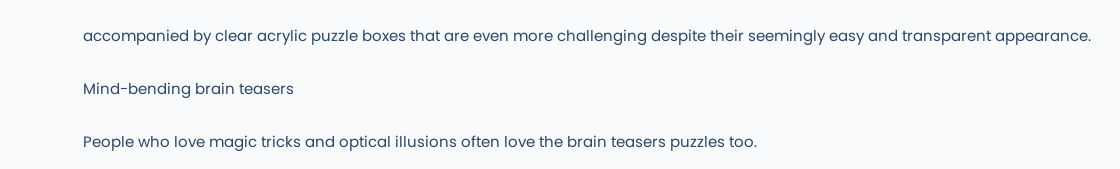accompanied by clear acrylic puzzle boxes that are even more challenging despite their seemingly easy and transparent appearance.

Mind-bending brain teasers

People who love magic tricks and optical illusions often love the brain teasers puzzles too.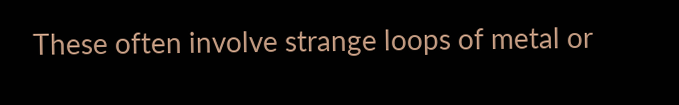These often involve strange loops of metal or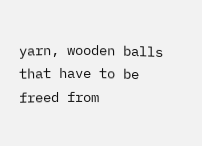yarn, wooden balls that have to be freed from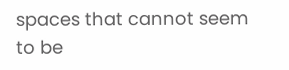spaces that cannot seem to be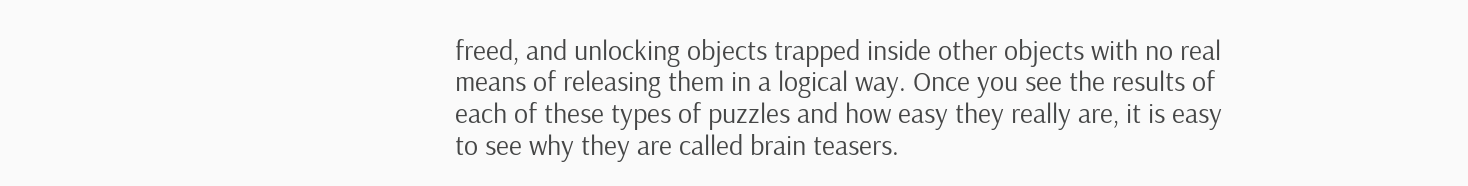freed, and unlocking objects trapped inside other objects with no real means of releasing them in a logical way. Once you see the results of each of these types of puzzles and how easy they really are, it is easy to see why they are called brain teasers.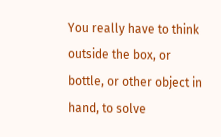You really have to think outside the box, or bottle, or other object in hand, to solve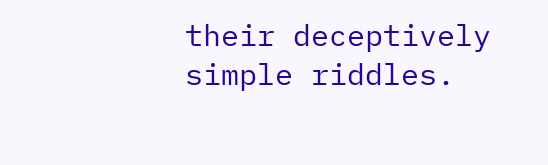their deceptively simple riddles.